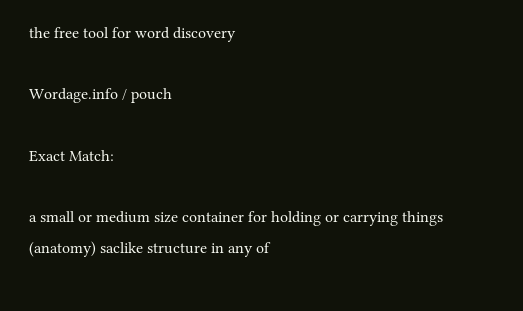the free tool for word discovery

Wordage.info / pouch

Exact Match:

a small or medium size container for holding or carrying things
(anatomy) saclike structure in any of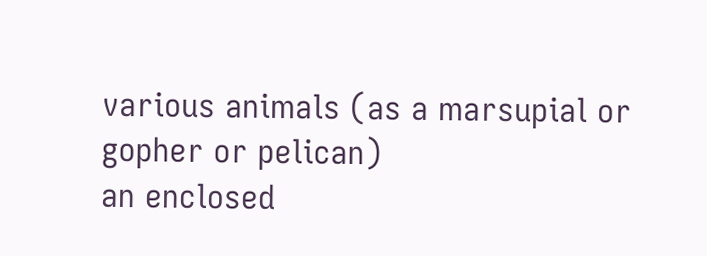various animals (as a marsupial or gopher or pelican)
an enclosed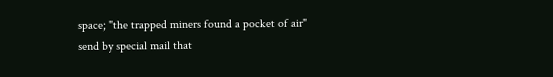space; "the trapped miners found a pocket of air"
send by special mail that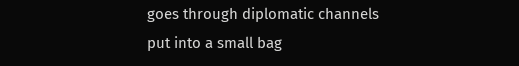goes through diplomatic channels
put into a small bag